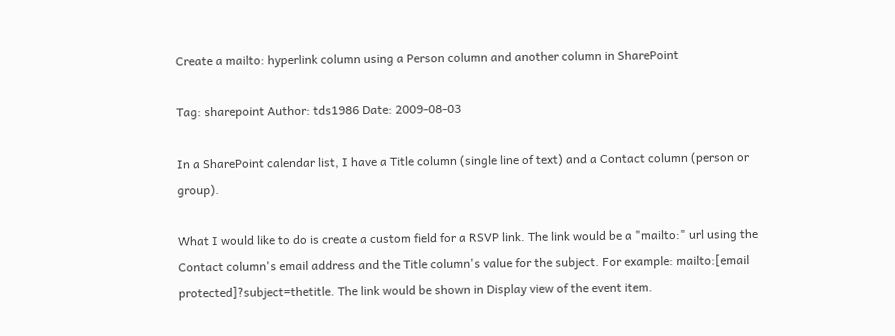Create a mailto: hyperlink column using a Person column and another column in SharePoint

Tag: sharepoint Author: tds1986 Date: 2009-08-03

In a SharePoint calendar list, I have a Title column (single line of text) and a Contact column (person or group).

What I would like to do is create a custom field for a RSVP link. The link would be a "mailto:" url using the Contact column's email address and the Title column's value for the subject. For example: mailto:[email protected]?subject=thetitle. The link would be shown in Display view of the event item.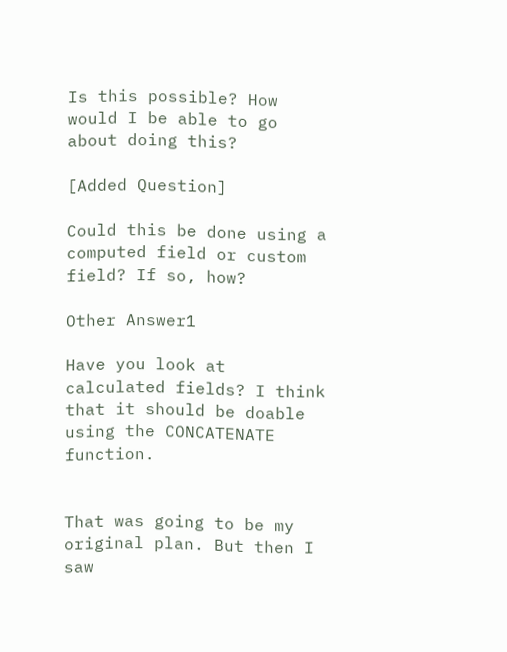Is this possible? How would I be able to go about doing this?

[Added Question]

Could this be done using a computed field or custom field? If so, how?

Other Answer1

Have you look at calculated fields? I think that it should be doable using the CONCATENATE function.


That was going to be my original plan. But then I saw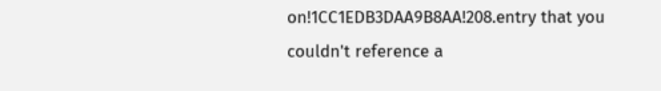on!1CC1EDB3DAA9B8AA!208.entry that you couldn't reference a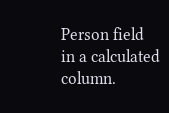Person field in a calculated column.